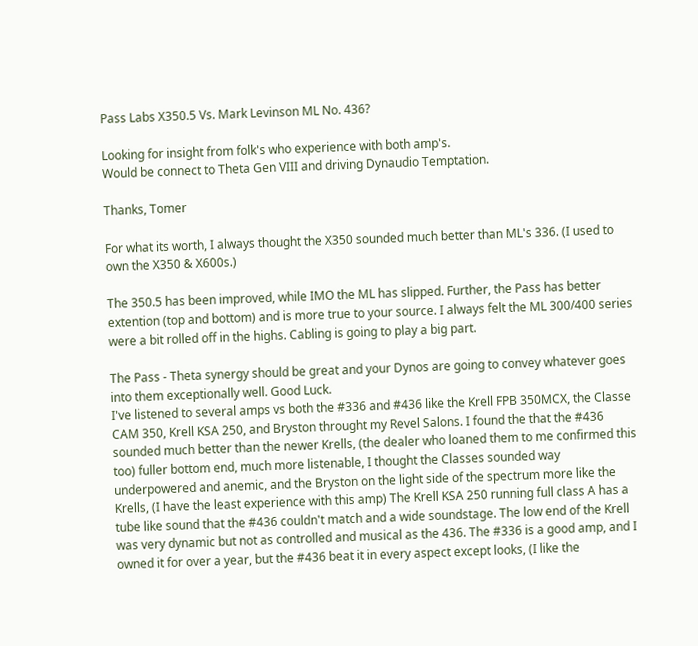Pass Labs X350.5 Vs. Mark Levinson ML No. 436?

Looking for insight from folk's who experience with both amp's.
Would be connect to Theta Gen VIII and driving Dynaudio Temptation.

Thanks, Tomer

For what its worth, I always thought the X350 sounded much better than ML's 336. (I used to own the X350 & X600s.)

The 350.5 has been improved, while IMO the ML has slipped. Further, the Pass has better extention (top and bottom) and is more true to your source. I always felt the ML 300/400 series were a bit rolled off in the highs. Cabling is going to play a big part.

The Pass - Theta synergy should be great and your Dynos are going to convey whatever goes into them exceptionally well. Good Luck.
I've listened to several amps vs both the #336 and #436 like the Krell FPB 350MCX, the Classe CAM 350, Krell KSA 250, and Bryston throught my Revel Salons. I found the that the #436 sounded much better than the newer Krells, (the dealer who loaned them to me confirmed this too) fuller bottom end, much more listenable, I thought the Classes sounded way underpowered and anemic, and the Bryston on the light side of the spectrum more like the Krells, (I have the least experience with this amp) The Krell KSA 250 running full class A has a tube like sound that the #436 couldn't match and a wide soundstage. The low end of the Krell was very dynamic but not as controlled and musical as the 436. The #336 is a good amp, and I owned it for over a year, but the #436 beat it in every aspect except looks, (I like the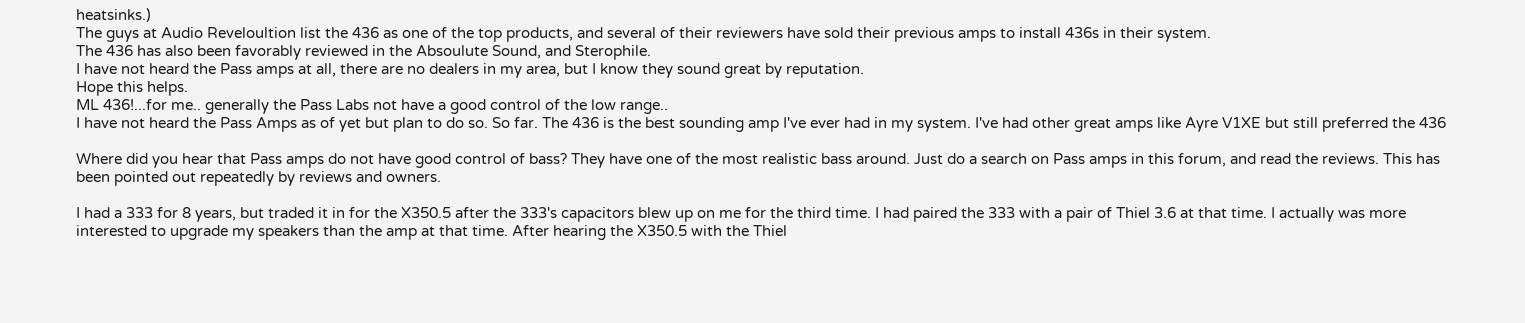heatsinks.)
The guys at Audio Reveloultion list the 436 as one of the top products, and several of their reviewers have sold their previous amps to install 436s in their system.
The 436 has also been favorably reviewed in the Absoulute Sound, and Sterophile.
I have not heard the Pass amps at all, there are no dealers in my area, but I know they sound great by reputation.
Hope this helps.
ML 436!...for me.. generally the Pass Labs not have a good control of the low range..
I have not heard the Pass Amps as of yet but plan to do so. So far. The 436 is the best sounding amp I've ever had in my system. I've had other great amps like Ayre V1XE but still preferred the 436

Where did you hear that Pass amps do not have good control of bass? They have one of the most realistic bass around. Just do a search on Pass amps in this forum, and read the reviews. This has been pointed out repeatedly by reviews and owners.

I had a 333 for 8 years, but traded it in for the X350.5 after the 333's capacitors blew up on me for the third time. I had paired the 333 with a pair of Thiel 3.6 at that time. I actually was more interested to upgrade my speakers than the amp at that time. After hearing the X350.5 with the Thiel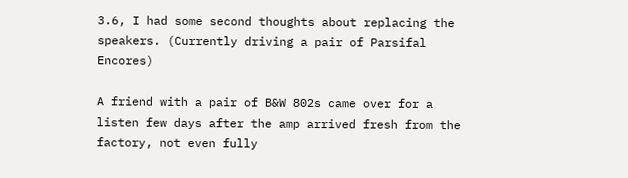3.6, I had some second thoughts about replacing the speakers. (Currently driving a pair of Parsifal Encores)

A friend with a pair of B&W 802s came over for a listen few days after the amp arrived fresh from the factory, not even fully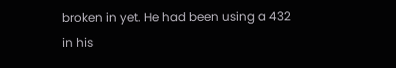broken in yet. He had been using a 432 in his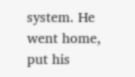system. He went home, put his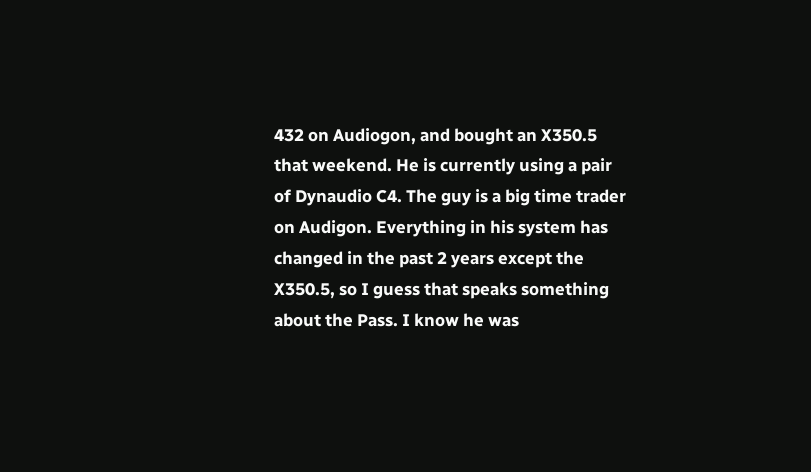432 on Audiogon, and bought an X350.5 that weekend. He is currently using a pair of Dynaudio C4. The guy is a big time trader on Audigon. Everything in his system has changed in the past 2 years except the X350.5, so I guess that speaks something about the Pass. I know he was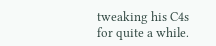tweaking his C4s for quite a while.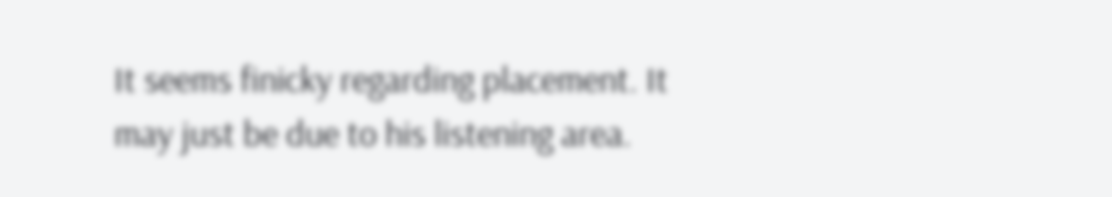It seems finicky regarding placement. It may just be due to his listening area.